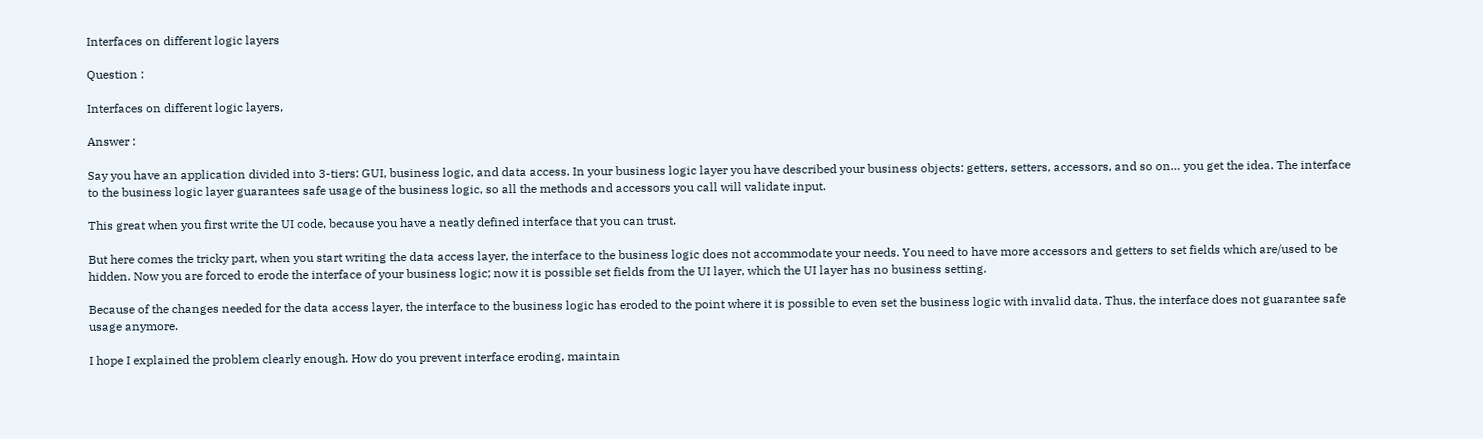Interfaces on different logic layers

Question :

Interfaces on different logic layers,

Answer :

Say you have an application divided into 3-tiers: GUI, business logic, and data access. In your business logic layer you have described your business objects: getters, setters, accessors, and so on… you get the idea. The interface to the business logic layer guarantees safe usage of the business logic, so all the methods and accessors you call will validate input.

This great when you first write the UI code, because you have a neatly defined interface that you can trust.

But here comes the tricky part, when you start writing the data access layer, the interface to the business logic does not accommodate your needs. You need to have more accessors and getters to set fields which are/used to be hidden. Now you are forced to erode the interface of your business logic; now it is possible set fields from the UI layer, which the UI layer has no business setting.

Because of the changes needed for the data access layer, the interface to the business logic has eroded to the point where it is possible to even set the business logic with invalid data. Thus, the interface does not guarantee safe usage anymore.

I hope I explained the problem clearly enough. How do you prevent interface eroding, maintain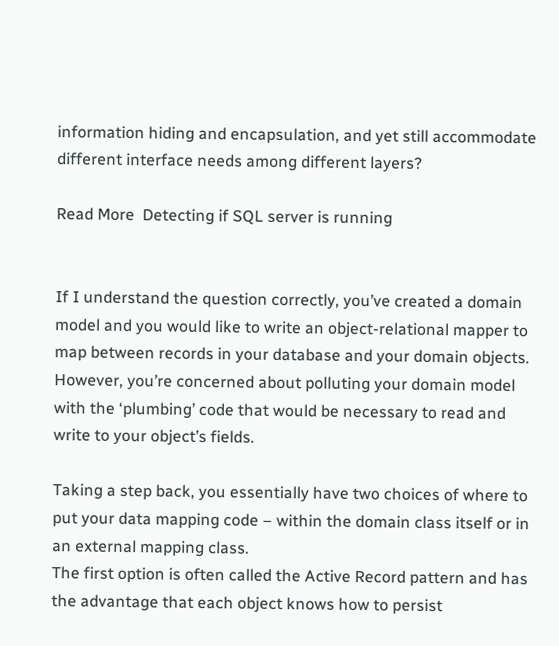information hiding and encapsulation, and yet still accommodate different interface needs among different layers?

Read More  Detecting if SQL server is running


If I understand the question correctly, you’ve created a domain model and you would like to write an object-relational mapper to map between records in your database and your domain objects. However, you’re concerned about polluting your domain model with the ‘plumbing’ code that would be necessary to read and write to your object’s fields.

Taking a step back, you essentially have two choices of where to put your data mapping code – within the domain class itself or in an external mapping class.
The first option is often called the Active Record pattern and has the advantage that each object knows how to persist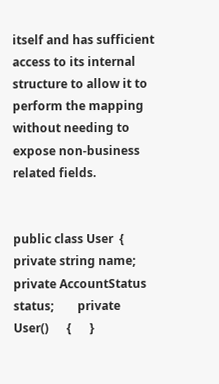itself and has sufficient access to its internal structure to allow it to perform the mapping without needing to expose non-business related fields.


public class User  {      private string name;      private AccountStatus status;        private User()      {      }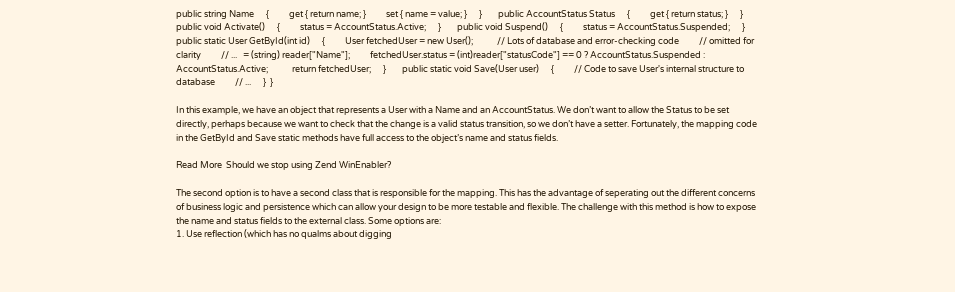public string Name      {          get { return name; }          set { name = value; }      }        public AccountStatus Status      {          get { return status; }      }        public void Activate()      {          status = AccountStatus.Active;      }        public void Suspend()      {          status = AccountStatus.Suspended;      }        public static User GetById(int id)      {          User fetchedUser = new User();            // Lots of database and error-checking code          // omitted for clarity          // ...   = (string) reader["Name"];          fetchedUser.status = (int)reader["statusCode"] == 0 ? AccountStatus.Suspended : AccountStatus.Active;            return fetchedUser;      }        public static void Save(User user)      {          // Code to save User's internal structure to database          // ...      }  }

In this example, we have an object that represents a User with a Name and an AccountStatus. We don’t want to allow the Status to be set directly, perhaps because we want to check that the change is a valid status transition, so we don’t have a setter. Fortunately, the mapping code in the GetById and Save static methods have full access to the object’s name and status fields.

Read More  Should we stop using Zend WinEnabler?

The second option is to have a second class that is responsible for the mapping. This has the advantage of seperating out the different concerns of business logic and persistence which can allow your design to be more testable and flexible. The challenge with this method is how to expose the name and status fields to the external class. Some options are:
1. Use reflection (which has no qualms about digging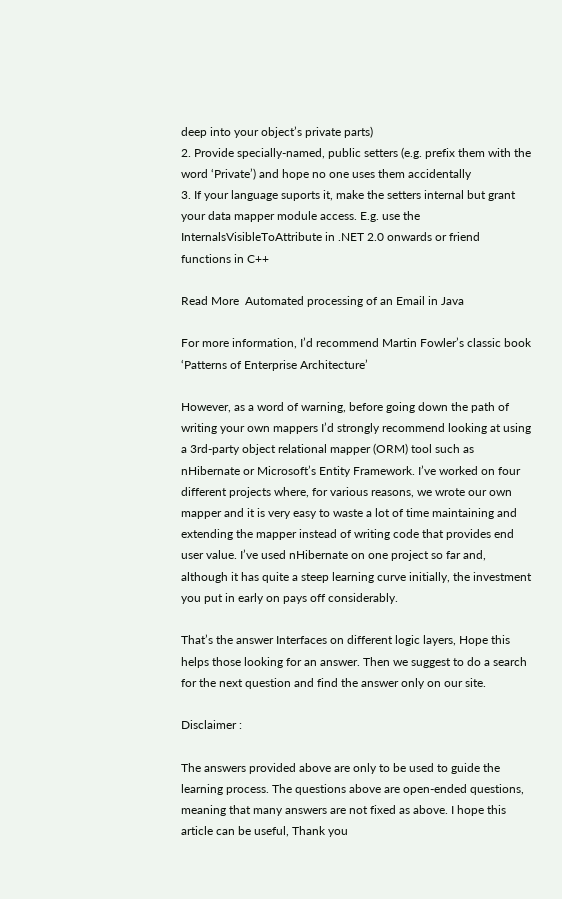deep into your object’s private parts)
2. Provide specially-named, public setters (e.g. prefix them with the word ‘Private’) and hope no one uses them accidentally
3. If your language suports it, make the setters internal but grant your data mapper module access. E.g. use the InternalsVisibleToAttribute in .NET 2.0 onwards or friend functions in C++

Read More  Automated processing of an Email in Java

For more information, I’d recommend Martin Fowler’s classic book ‘Patterns of Enterprise Architecture’

However, as a word of warning, before going down the path of writing your own mappers I’d strongly recommend looking at using a 3rd-party object relational mapper (ORM) tool such as nHibernate or Microsoft’s Entity Framework. I’ve worked on four different projects where, for various reasons, we wrote our own mapper and it is very easy to waste a lot of time maintaining and extending the mapper instead of writing code that provides end user value. I’ve used nHibernate on one project so far and, although it has quite a steep learning curve initially, the investment you put in early on pays off considerably.

That’s the answer Interfaces on different logic layers, Hope this helps those looking for an answer. Then we suggest to do a search for the next question and find the answer only on our site.

Disclaimer :

The answers provided above are only to be used to guide the learning process. The questions above are open-ended questions, meaning that many answers are not fixed as above. I hope this article can be useful, Thank you